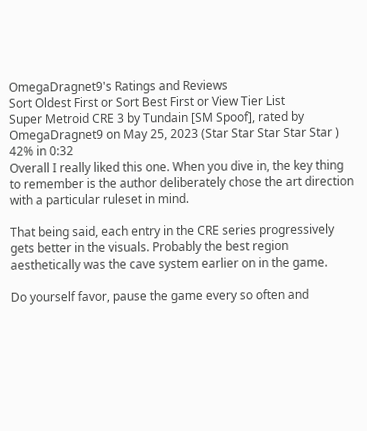OmegaDragnet9's Ratings and Reviews
Sort Oldest First or Sort Best First or View Tier List
Super Metroid CRE 3 by Tundain [SM Spoof], rated by OmegaDragnet9 on May 25, 2023 (Star Star Star Star Star )
42% in 0:32
Overall I really liked this one. When you dive in, the key thing to remember is the author deliberately chose the art direction with a particular ruleset in mind.

That being said, each entry in the CRE series progressively gets better in the visuals. Probably the best region aesthetically was the cave system earlier on in the game.

Do yourself favor, pause the game every so often and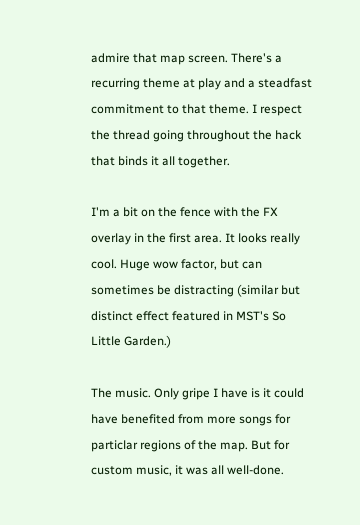admire that map screen. There's a recurring theme at play and a steadfast commitment to that theme. I respect the thread going throughout the hack that binds it all together.

I'm a bit on the fence with the FX overlay in the first area. It looks really cool. Huge wow factor, but can sometimes be distracting (similar but distinct effect featured in MST's So Little Garden.)

The music. Only gripe I have is it could have benefited from more songs for particlar regions of the map. But for custom music, it was all well-done.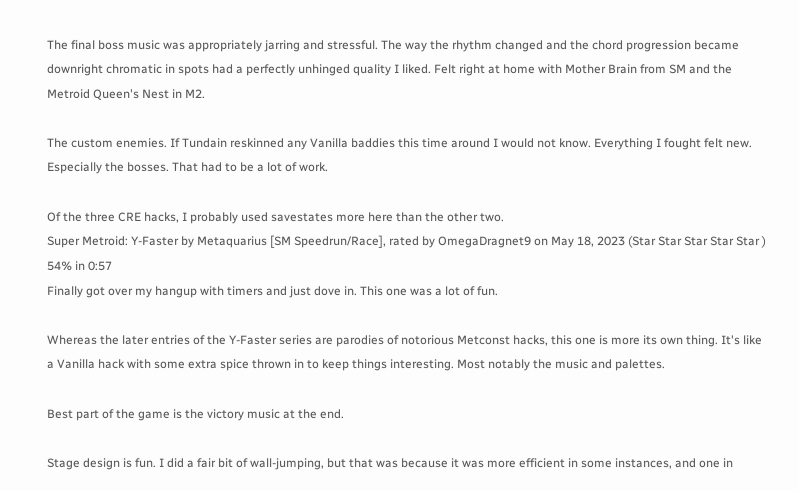The final boss music was appropriately jarring and stressful. The way the rhythm changed and the chord progression became downright chromatic in spots had a perfectly unhinged quality I liked. Felt right at home with Mother Brain from SM and the Metroid Queen's Nest in M2.

The custom enemies. If Tundain reskinned any Vanilla baddies this time around I would not know. Everything I fought felt new. Especially the bosses. That had to be a lot of work.

Of the three CRE hacks, I probably used savestates more here than the other two.
Super Metroid: Y-Faster by Metaquarius [SM Speedrun/Race], rated by OmegaDragnet9 on May 18, 2023 (Star Star Star Star Star )
54% in 0:57
Finally got over my hangup with timers and just dove in. This one was a lot of fun.

Whereas the later entries of the Y-Faster series are parodies of notorious Metconst hacks, this one is more its own thing. It's like a Vanilla hack with some extra spice thrown in to keep things interesting. Most notably the music and palettes.

Best part of the game is the victory music at the end.

Stage design is fun. I did a fair bit of wall-jumping, but that was because it was more efficient in some instances, and one in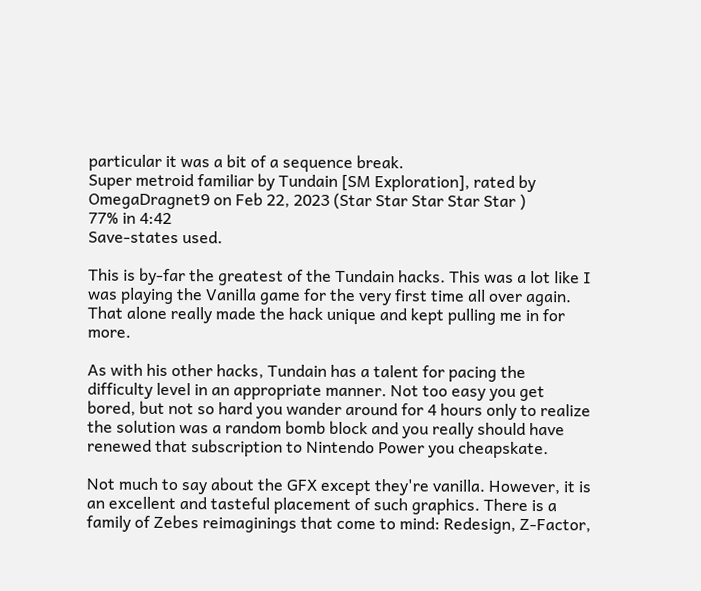particular it was a bit of a sequence break.
Super metroid familiar by Tundain [SM Exploration], rated by OmegaDragnet9 on Feb 22, 2023 (Star Star Star Star Star )
77% in 4:42
Save-states used.

This is by-far the greatest of the Tundain hacks. This was a lot like I was playing the Vanilla game for the very first time all over again. That alone really made the hack unique and kept pulling me in for more.

As with his other hacks, Tundain has a talent for pacing the difficulty level in an appropriate manner. Not too easy you get bored, but not so hard you wander around for 4 hours only to realize the solution was a random bomb block and you really should have renewed that subscription to Nintendo Power you cheapskate.

Not much to say about the GFX except they're vanilla. However, it is an excellent and tasteful placement of such graphics. There is a family of Zebes reimaginings that come to mind: Redesign, Z-Factor,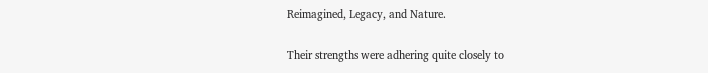Reimagined, Legacy, and Nature.

Their strengths were adhering quite closely to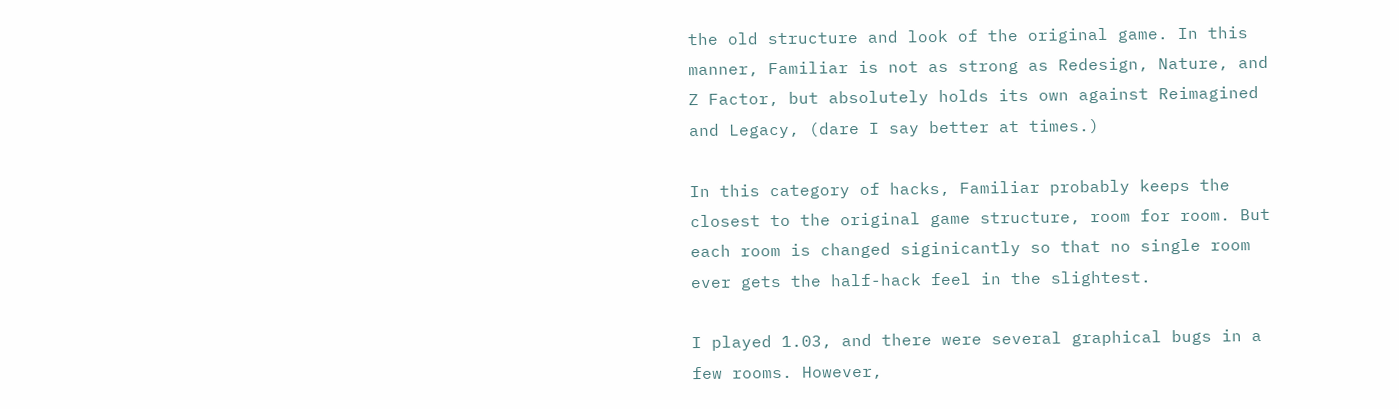the old structure and look of the original game. In this manner, Familiar is not as strong as Redesign, Nature, and Z Factor, but absolutely holds its own against Reimagined and Legacy, (dare I say better at times.)

In this category of hacks, Familiar probably keeps the closest to the original game structure, room for room. But each room is changed siginicantly so that no single room ever gets the half-hack feel in the slightest.

I played 1.03, and there were several graphical bugs in a few rooms. However,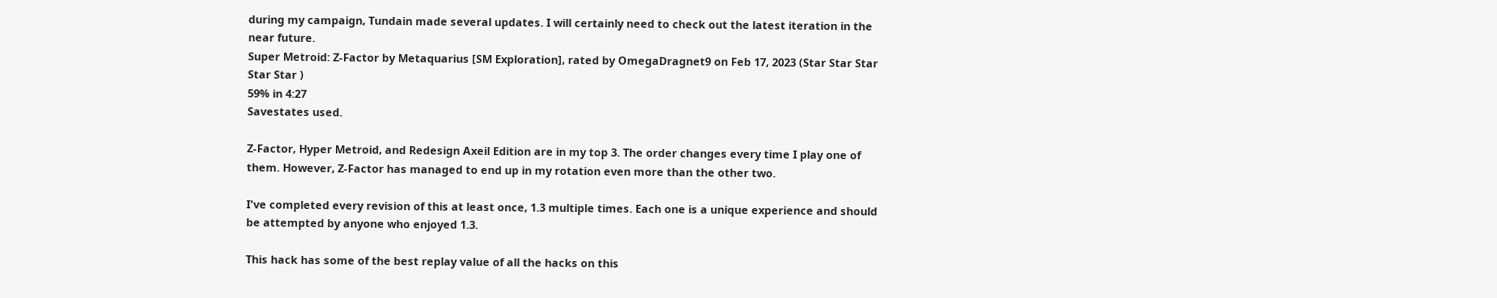during my campaign, Tundain made several updates. I will certainly need to check out the latest iteration in the near future.
Super Metroid: Z-Factor by Metaquarius [SM Exploration], rated by OmegaDragnet9 on Feb 17, 2023 (Star Star Star Star Star )
59% in 4:27
Savestates used.

Z-Factor, Hyper Metroid, and Redesign Axeil Edition are in my top 3. The order changes every time I play one of them. However, Z-Factor has managed to end up in my rotation even more than the other two.

I've completed every revision of this at least once, 1.3 multiple times. Each one is a unique experience and should be attempted by anyone who enjoyed 1.3.

This hack has some of the best replay value of all the hacks on this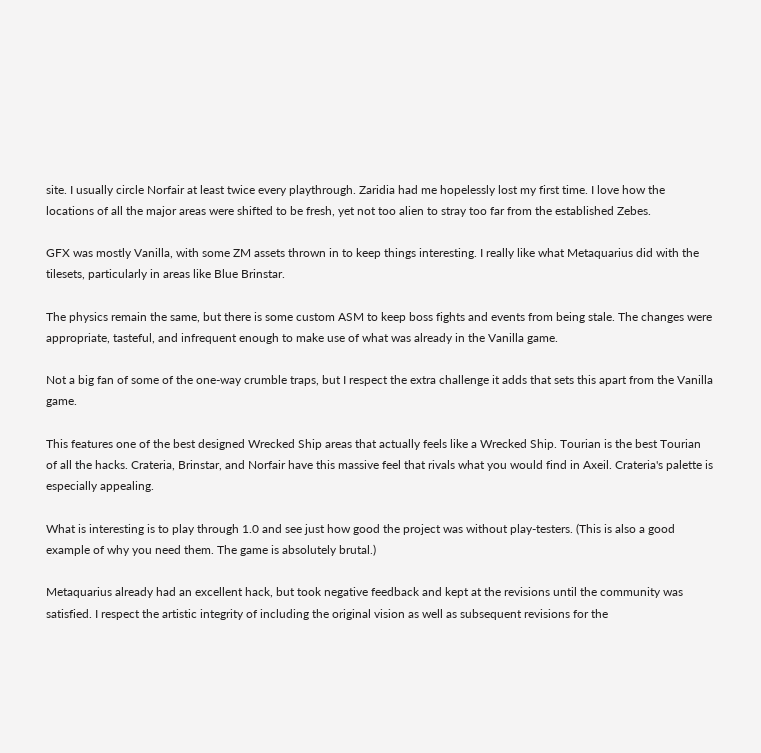site. I usually circle Norfair at least twice every playthrough. Zaridia had me hopelessly lost my first time. I love how the locations of all the major areas were shifted to be fresh, yet not too alien to stray too far from the established Zebes.

GFX was mostly Vanilla, with some ZM assets thrown in to keep things interesting. I really like what Metaquarius did with the tilesets, particularly in areas like Blue Brinstar.

The physics remain the same, but there is some custom ASM to keep boss fights and events from being stale. The changes were appropriate, tasteful, and infrequent enough to make use of what was already in the Vanilla game.

Not a big fan of some of the one-way crumble traps, but I respect the extra challenge it adds that sets this apart from the Vanilla game.

This features one of the best designed Wrecked Ship areas that actually feels like a Wrecked Ship. Tourian is the best Tourian of all the hacks. Crateria, Brinstar, and Norfair have this massive feel that rivals what you would find in Axeil. Crateria's palette is especially appealing.

What is interesting is to play through 1.0 and see just how good the project was without play-testers. (This is also a good example of why you need them. The game is absolutely brutal.)

Metaquarius already had an excellent hack, but took negative feedback and kept at the revisions until the community was satisfied. I respect the artistic integrity of including the original vision as well as subsequent revisions for the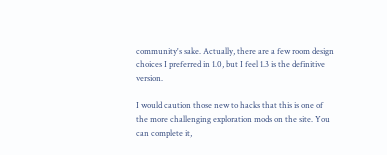community's sake. Actually, there are a few room design choices I preferred in 1.0, but I feel 1.3 is the definitive version.

I would caution those new to hacks that this is one of the more challenging exploration mods on the site. You can complete it,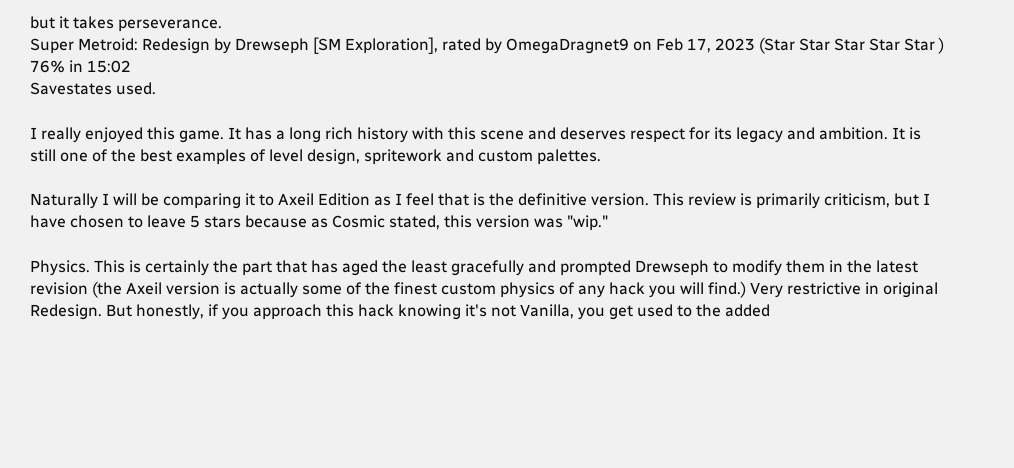but it takes perseverance.
Super Metroid: Redesign by Drewseph [SM Exploration], rated by OmegaDragnet9 on Feb 17, 2023 (Star Star Star Star Star )
76% in 15:02
Savestates used.

I really enjoyed this game. It has a long rich history with this scene and deserves respect for its legacy and ambition. It is still one of the best examples of level design, spritework and custom palettes.

Naturally I will be comparing it to Axeil Edition as I feel that is the definitive version. This review is primarily criticism, but I have chosen to leave 5 stars because as Cosmic stated, this version was "wip."

Physics. This is certainly the part that has aged the least gracefully and prompted Drewseph to modify them in the latest revision (the Axeil version is actually some of the finest custom physics of any hack you will find.) Very restrictive in original Redesign. But honestly, if you approach this hack knowing it's not Vanilla, you get used to the added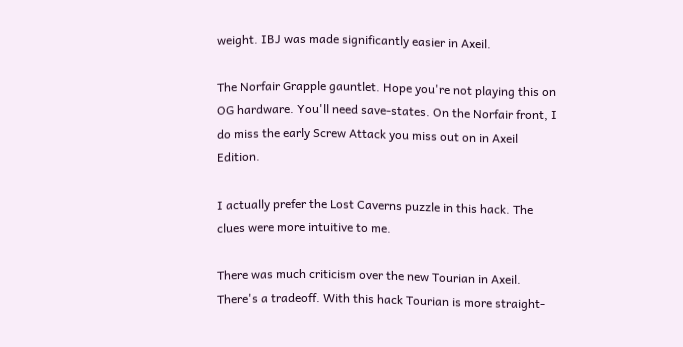weight. IBJ was made significantly easier in Axeil.

The Norfair Grapple gauntlet. Hope you're not playing this on OG hardware. You'll need save-states. On the Norfair front, I do miss the early Screw Attack you miss out on in Axeil Edition.

I actually prefer the Lost Caverns puzzle in this hack. The clues were more intuitive to me.

There was much criticism over the new Tourian in Axeil. There's a tradeoff. With this hack Tourian is more straight-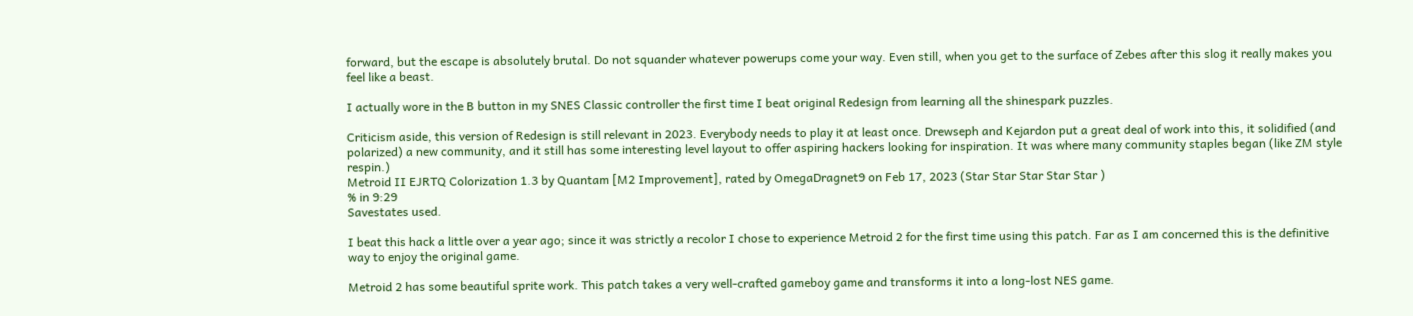forward, but the escape is absolutely brutal. Do not squander whatever powerups come your way. Even still, when you get to the surface of Zebes after this slog it really makes you feel like a beast.

I actually wore in the B button in my SNES Classic controller the first time I beat original Redesign from learning all the shinespark puzzles.

Criticism aside, this version of Redesign is still relevant in 2023. Everybody needs to play it at least once. Drewseph and Kejardon put a great deal of work into this, it solidified (and polarized) a new community, and it still has some interesting level layout to offer aspiring hackers looking for inspiration. It was where many community staples began (like ZM style respin.)
Metroid II EJRTQ Colorization 1.3 by Quantam [M2 Improvement], rated by OmegaDragnet9 on Feb 17, 2023 (Star Star Star Star Star )
% in 9:29
Savestates used.

I beat this hack a little over a year ago; since it was strictly a recolor I chose to experience Metroid 2 for the first time using this patch. Far as I am concerned this is the definitive way to enjoy the original game.

Metroid 2 has some beautiful sprite work. This patch takes a very well-crafted gameboy game and transforms it into a long-lost NES game.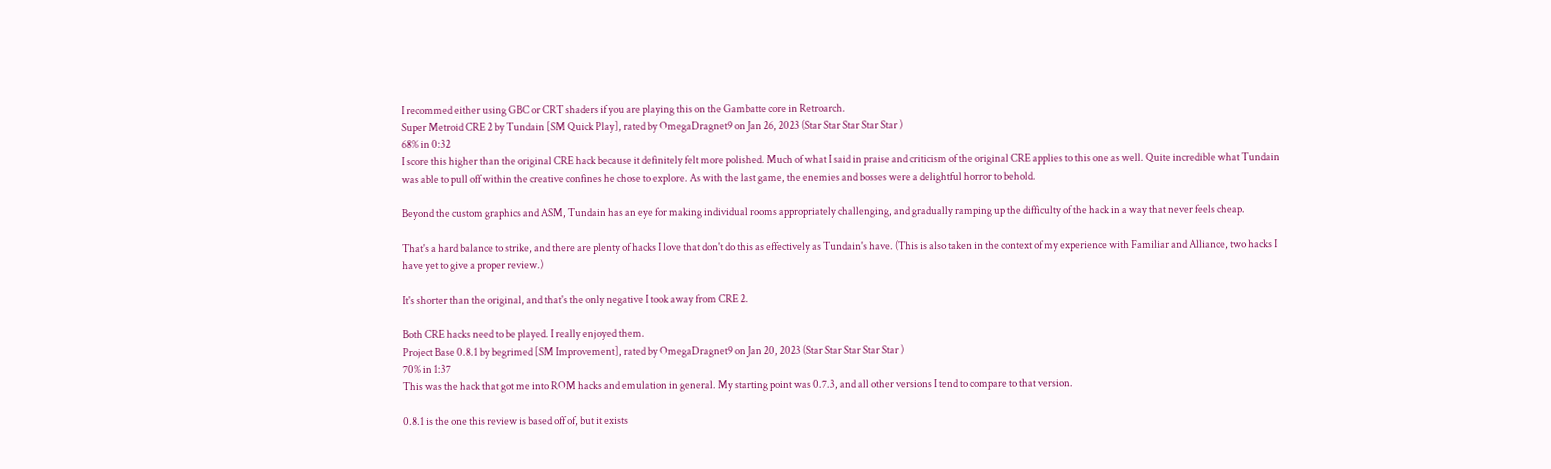I recommed either using GBC or CRT shaders if you are playing this on the Gambatte core in Retroarch.
Super Metroid CRE 2 by Tundain [SM Quick Play], rated by OmegaDragnet9 on Jan 26, 2023 (Star Star Star Star Star )
68% in 0:32
I score this higher than the original CRE hack because it definitely felt more polished. Much of what I said in praise and criticism of the original CRE applies to this one as well. Quite incredible what Tundain was able to pull off within the creative confines he chose to explore. As with the last game, the enemies and bosses were a delightful horror to behold.

Beyond the custom graphics and ASM, Tundain has an eye for making individual rooms appropriately challenging, and gradually ramping up the difficulty of the hack in a way that never feels cheap.

That's a hard balance to strike, and there are plenty of hacks I love that don't do this as effectively as Tundain's have. (This is also taken in the context of my experience with Familiar and Alliance, two hacks I have yet to give a proper review.)

It's shorter than the original, and that's the only negative I took away from CRE 2.

Both CRE hacks need to be played. I really enjoyed them.
Project Base 0.8.1 by begrimed [SM Improvement], rated by OmegaDragnet9 on Jan 20, 2023 (Star Star Star Star Star )
70% in 1:37
This was the hack that got me into ROM hacks and emulation in general. My starting point was 0.7.3, and all other versions I tend to compare to that version.

0.8.1 is the one this review is based off of, but it exists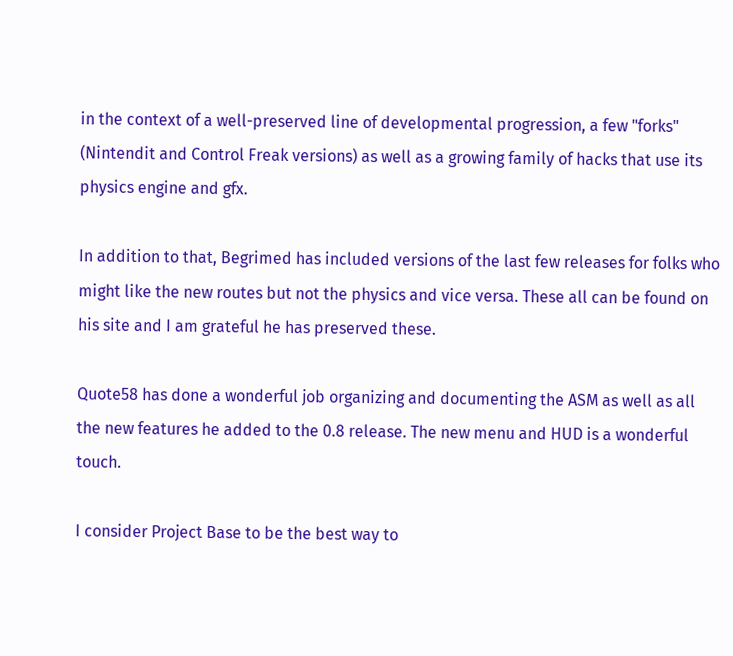in the context of a well-preserved line of developmental progression, a few "forks" (Nintendit and Control Freak versions) as well as a growing family of hacks that use its physics engine and gfx.

In addition to that, Begrimed has included versions of the last few releases for folks who might like the new routes but not the physics and vice versa. These all can be found on his site and I am grateful he has preserved these.

Quote58 has done a wonderful job organizing and documenting the ASM as well as all the new features he added to the 0.8 release. The new menu and HUD is a wonderful touch.

I consider Project Base to be the best way to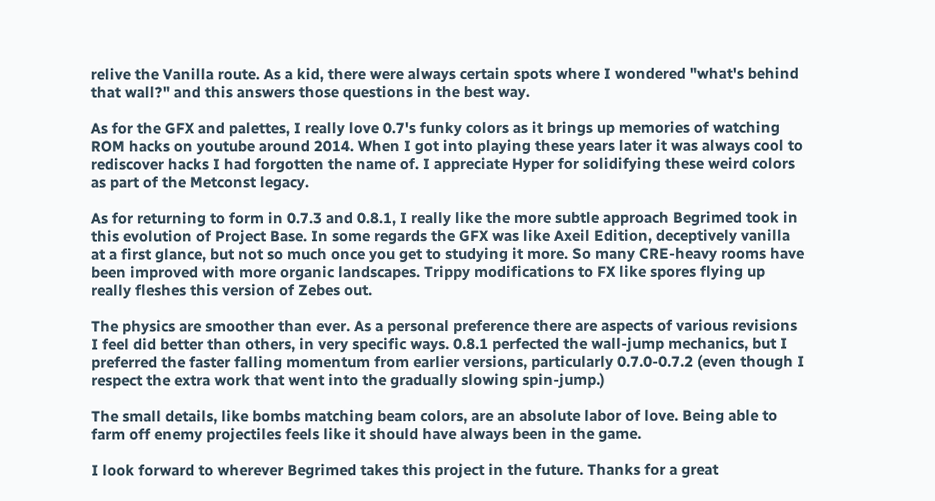relive the Vanilla route. As a kid, there were always certain spots where I wondered "what's behind that wall?" and this answers those questions in the best way.

As for the GFX and palettes, I really love 0.7's funky colors as it brings up memories of watching ROM hacks on youtube around 2014. When I got into playing these years later it was always cool to rediscover hacks I had forgotten the name of. I appreciate Hyper for solidifying these weird colors as part of the Metconst legacy.

As for returning to form in 0.7.3 and 0.8.1, I really like the more subtle approach Begrimed took in this evolution of Project Base. In some regards the GFX was like Axeil Edition, deceptively vanilla at a first glance, but not so much once you get to studying it more. So many CRE-heavy rooms have been improved with more organic landscapes. Trippy modifications to FX like spores flying up really fleshes this version of Zebes out.

The physics are smoother than ever. As a personal preference there are aspects of various revisions I feel did better than others, in very specific ways. 0.8.1 perfected the wall-jump mechanics, but I preferred the faster falling momentum from earlier versions, particularly 0.7.0-0.7.2 (even though I respect the extra work that went into the gradually slowing spin-jump.)

The small details, like bombs matching beam colors, are an absolute labor of love. Being able to farm off enemy projectiles feels like it should have always been in the game.

I look forward to wherever Begrimed takes this project in the future. Thanks for a great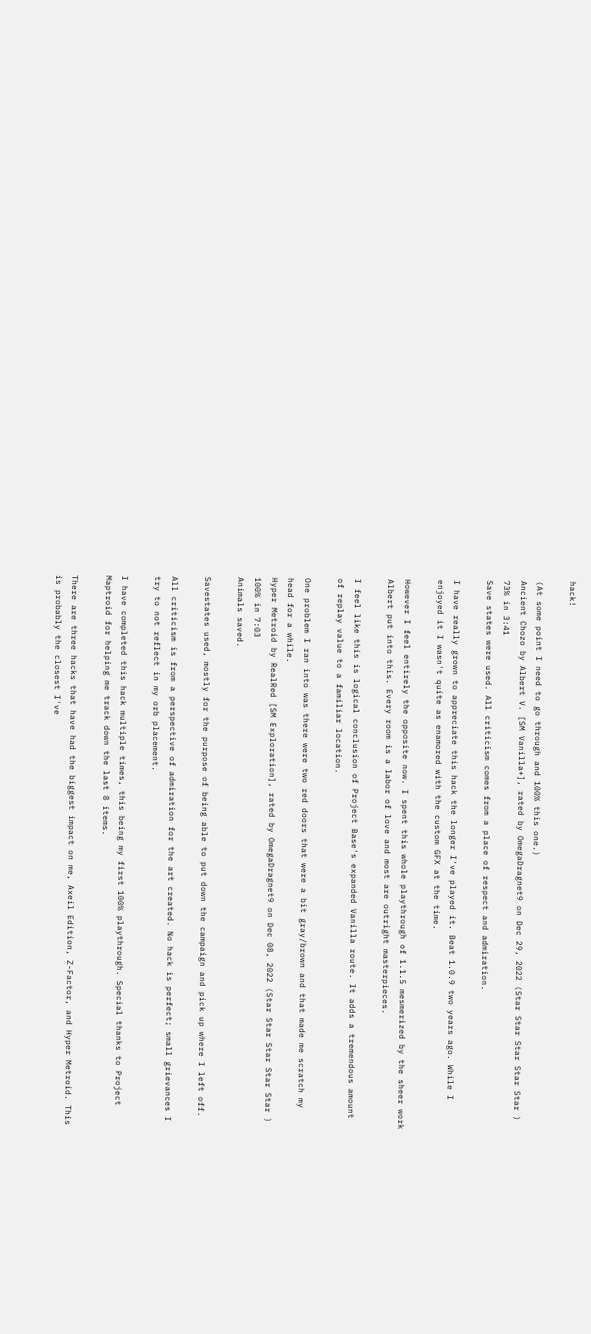hack!

(At some point I need to go through and 100% this one.)
Ancient Chozo by Albert V. [SM Vanilla+], rated by OmegaDragnet9 on Dec 29, 2022 (Star Star Star Star Star )
73% in 3:41
Save states were used. All criticism comes from a place of respect and admiration.

I have really grown to appreciate this hack the longer I've played it. Beat 1.0.9 two years ago. While I enjoyed it I wasn't quite as enamored with the custom GFX at the time.

However I feel entirely the opposite now. I spent this whole playthrough of 1.1.5 mesmerized by the sheer work Albert put into this. Every room is a labor of love and most are outright masterpieces.

I feel like this is logical conclusion of Project Base's expanded Vanilla route. It adds a tremendous amount of replay value to a familiar location.

One problem I ran into was there were two red doors that were a bit gray/brown and that made me scratch my head for a while.
Hyper Metroid by RealRed [SM Exploration], rated by OmegaDragnet9 on Dec 08, 2022 (Star Star Star Star Star )
100% in 7:03
Animals saved.

Savestates used, mostly for the purpose of being able to put down the campaign and pick up where I left off.

All criticism is from a perspective of admiration for the art created. No hack is perfect; small grievances I try to not reflect in my orb placement.

I have completed this hack multiple times, this being my first 100% playthrough. Special thanks to Project Maptroid for helping me track down the last 8 items.

There are three hacks that have had the biggest impact on me, Axeil Edition, Z-Factor, and Hyper Metroid. This is probably the closest I've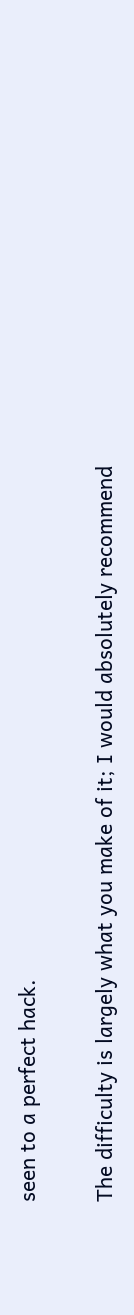seen to a perfect hack.

The difficulty is largely what you make of it; I would absolutely recommend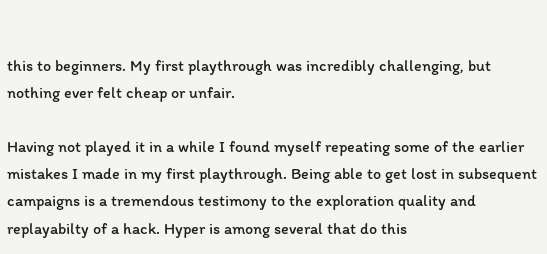this to beginners. My first playthrough was incredibly challenging, but nothing ever felt cheap or unfair.

Having not played it in a while I found myself repeating some of the earlier mistakes I made in my first playthrough. Being able to get lost in subsequent campaigns is a tremendous testimony to the exploration quality and replayabilty of a hack. Hyper is among several that do this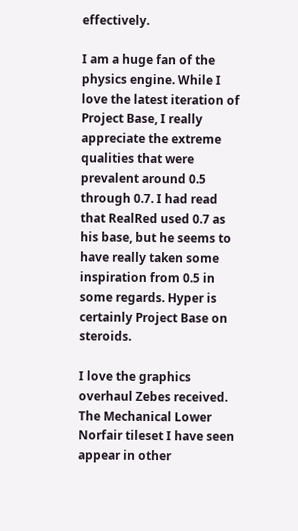effectively.

I am a huge fan of the physics engine. While I love the latest iteration of Project Base, I really appreciate the extreme qualities that were prevalent around 0.5 through 0.7. I had read that RealRed used 0.7 as his base, but he seems to have really taken some inspiration from 0.5 in some regards. Hyper is certainly Project Base on steroids.

I love the graphics overhaul Zebes received. The Mechanical Lower Norfair tileset I have seen appear in other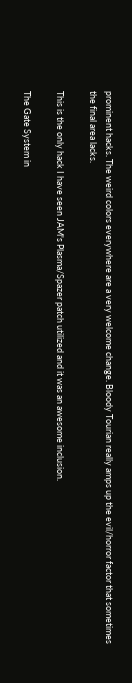prominent hacks. The weird colors everywhere are a very welcome change. Bloody Tourian really amps up the evil/horror factor that sometimes the final area lacks.

This is the only hack I have seen JAM's Plasma/Spazer patch utilized and it was an awesome inclusion.

The Gate System in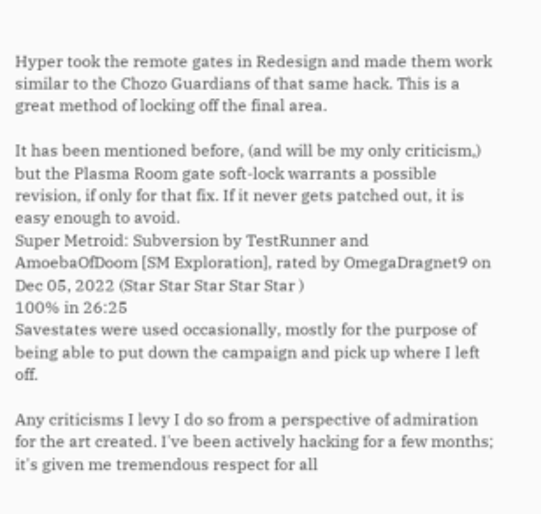Hyper took the remote gates in Redesign and made them work similar to the Chozo Guardians of that same hack. This is a great method of locking off the final area.

It has been mentioned before, (and will be my only criticism,) but the Plasma Room gate soft-lock warrants a possible revision, if only for that fix. If it never gets patched out, it is easy enough to avoid.
Super Metroid: Subversion by TestRunner and AmoebaOfDoom [SM Exploration], rated by OmegaDragnet9 on Dec 05, 2022 (Star Star Star Star Star )
100% in 26:25
Savestates were used occasionally, mostly for the purpose of being able to put down the campaign and pick up where I left off.

Any criticisms I levy I do so from a perspective of admiration for the art created. I've been actively hacking for a few months; it's given me tremendous respect for all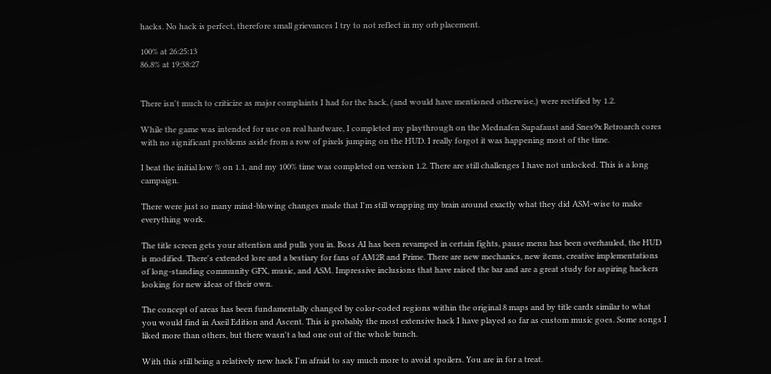hacks. No hack is perfect, therefore small grievances I try to not reflect in my orb placement.

100% at 26:25:13
86.8% at 19:38:27


There isn't much to criticize as major complaints I had for the hack, (and would have mentioned otherwise,) were rectified by 1.2.

While the game was intended for use on real hardware, I completed my playthrough on the Mednafen Supafaust and Snes9x Retroarch cores with no significant problems aside from a row of pixels jumping on the HUD. I really forgot it was happening most of the time.

I beat the initial low % on 1.1, and my 100% time was completed on version 1.2. There are still challenges I have not unlocked. This is a long campaign.

There were just so many mind-blowing changes made that I'm still wrapping my brain around exactly what they did ASM-wise to make everything work.

The title screen gets your attention and pulls you in. Boss AI has been revamped in certain fights, pause menu has been overhauled, the HUD is modified. There's extended lore and a bestiary for fans of AM2R and Prime. There are new mechanics, new items, creative implementations of long-standing community GFX, music, and ASM. Impressive inclusions that have raised the bar and are a great study for aspiring hackers looking for new ideas of their own.

The concept of areas has been fundamentally changed by color-coded regions within the original 8 maps and by title cards similar to what you would find in Axeil Edition and Ascent. This is probably the most extensive hack I have played so far as custom music goes. Some songs I liked more than others, but there wasn't a bad one out of the whole bunch.

With this still being a relatively new hack I'm afraid to say much more to avoid spoilers. You are in for a treat.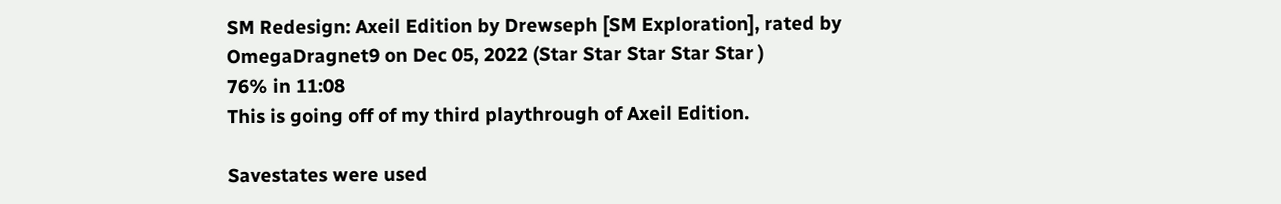SM Redesign: Axeil Edition by Drewseph [SM Exploration], rated by OmegaDragnet9 on Dec 05, 2022 (Star Star Star Star Star )
76% in 11:08
This is going off of my third playthrough of Axeil Edition.

Savestates were used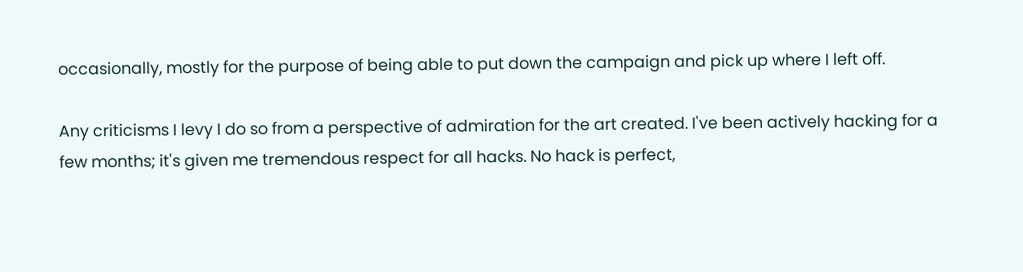occasionally, mostly for the purpose of being able to put down the campaign and pick up where I left off.

Any criticisms I levy I do so from a perspective of admiration for the art created. I've been actively hacking for a few months; it's given me tremendous respect for all hacks. No hack is perfect,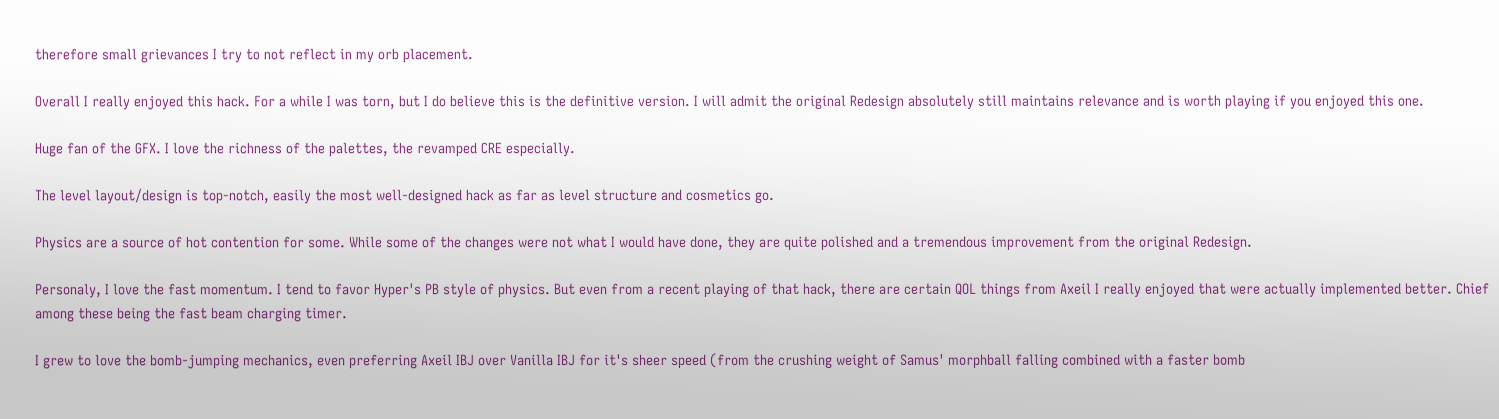therefore small grievances I try to not reflect in my orb placement.

Overall I really enjoyed this hack. For a while I was torn, but I do believe this is the definitive version. I will admit the original Redesign absolutely still maintains relevance and is worth playing if you enjoyed this one.

Huge fan of the GFX. I love the richness of the palettes, the revamped CRE especially.

The level layout/design is top-notch, easily the most well-designed hack as far as level structure and cosmetics go.

Physics are a source of hot contention for some. While some of the changes were not what I would have done, they are quite polished and a tremendous improvement from the original Redesign.

Personaly, I love the fast momentum. I tend to favor Hyper's PB style of physics. But even from a recent playing of that hack, there are certain QOL things from Axeil I really enjoyed that were actually implemented better. Chief among these being the fast beam charging timer.

I grew to love the bomb-jumping mechanics, even preferring Axeil IBJ over Vanilla IBJ for it's sheer speed (from the crushing weight of Samus' morphball falling combined with a faster bomb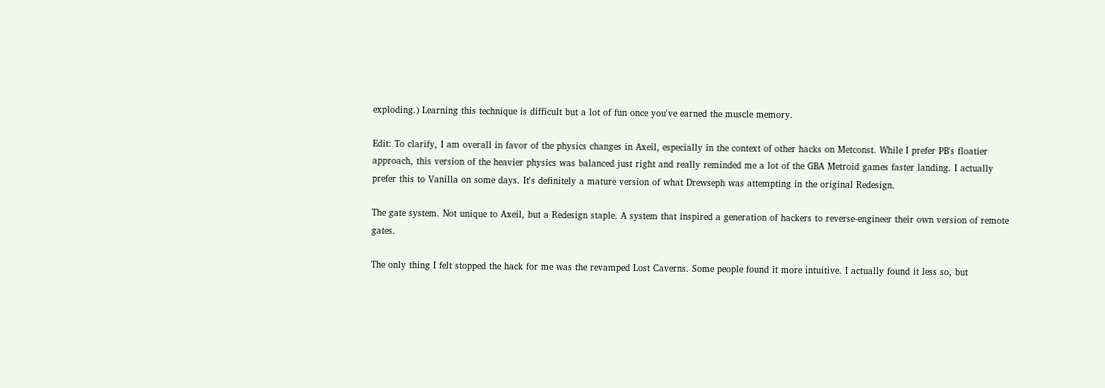exploding.) Learning this technique is difficult but a lot of fun once you've earned the muscle memory.

Edit: To clarify, I am overall in favor of the physics changes in Axeil, especially in the context of other hacks on Metconst. While I prefer PB's floatier approach, this version of the heavier physics was balanced just right and really reminded me a lot of the GBA Metroid games faster landing. I actually prefer this to Vanilla on some days. It's definitely a mature version of what Drewseph was attempting in the original Redesign.

The gate system. Not unique to Axeil, but a Redesign staple. A system that inspired a generation of hackers to reverse-engineer their own version of remote gates.

The only thing I felt stopped the hack for me was the revamped Lost Caverns. Some people found it more intuitive. I actually found it less so, but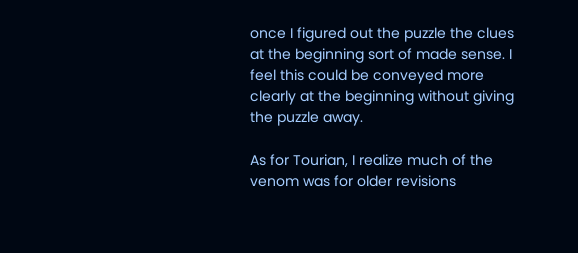once I figured out the puzzle the clues at the beginning sort of made sense. I feel this could be conveyed more clearly at the beginning without giving the puzzle away.

As for Tourian, I realize much of the venom was for older revisions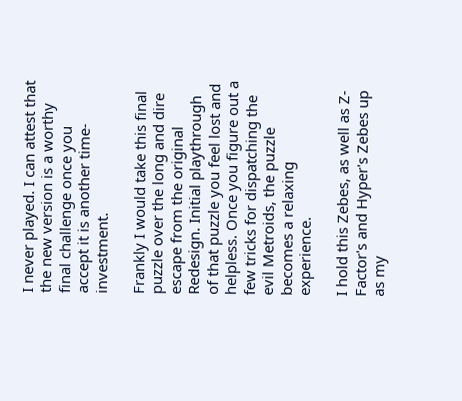I never played. I can attest that the new version is a worthy final challenge once you accept it is another time-investment.

Frankly I would take this final puzzle over the long and dire escape from the original Redesign. Initial playthrough of that puzzle you feel lost and helpless. Once you figure out a few tricks for dispatching the evil Metroids, the puzzle becomes a relaxing experience.

I hold this Zebes, as well as Z-Factor's and Hyper's Zebes up as my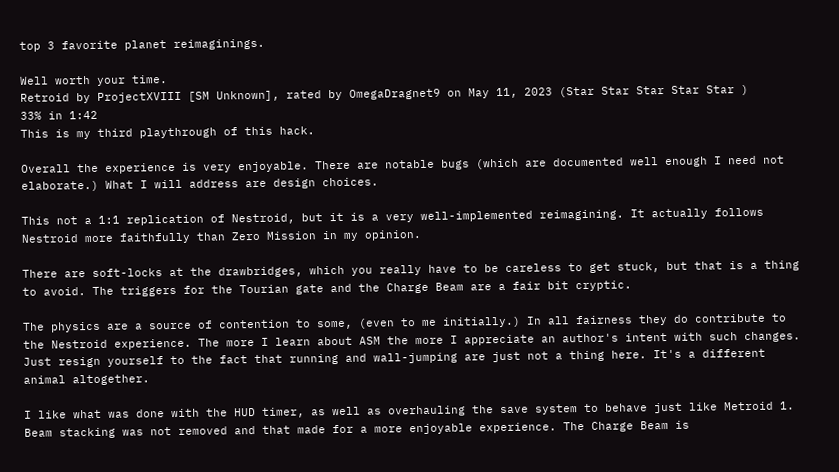top 3 favorite planet reimaginings.

Well worth your time.
Retroid by ProjectXVIII [SM Unknown], rated by OmegaDragnet9 on May 11, 2023 (Star Star Star Star Star )
33% in 1:42
This is my third playthrough of this hack.

Overall the experience is very enjoyable. There are notable bugs (which are documented well enough I need not elaborate.) What I will address are design choices.

This not a 1:1 replication of Nestroid, but it is a very well-implemented reimagining. It actually follows Nestroid more faithfully than Zero Mission in my opinion.

There are soft-locks at the drawbridges, which you really have to be careless to get stuck, but that is a thing to avoid. The triggers for the Tourian gate and the Charge Beam are a fair bit cryptic.

The physics are a source of contention to some, (even to me initially.) In all fairness they do contribute to the Nestroid experience. The more I learn about ASM the more I appreciate an author's intent with such changes. Just resign yourself to the fact that running and wall-jumping are just not a thing here. It's a different animal altogether.

I like what was done with the HUD timer, as well as overhauling the save system to behave just like Metroid 1. Beam stacking was not removed and that made for a more enjoyable experience. The Charge Beam is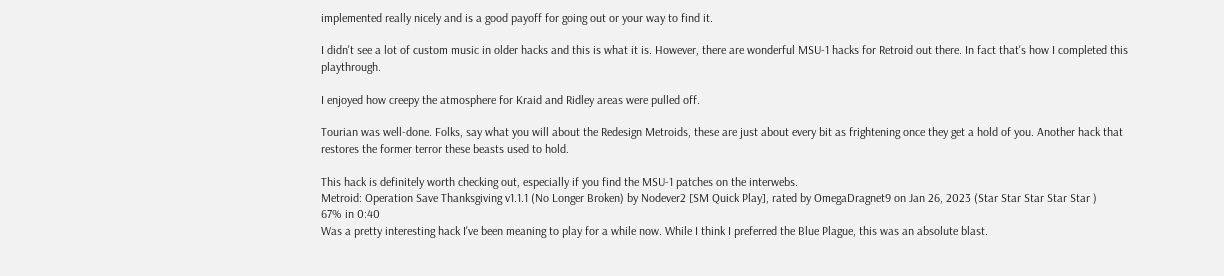implemented really nicely and is a good payoff for going out or your way to find it.

I didn't see a lot of custom music in older hacks and this is what it is. However, there are wonderful MSU-1 hacks for Retroid out there. In fact that's how I completed this playthrough.

I enjoyed how creepy the atmosphere for Kraid and Ridley areas were pulled off.

Tourian was well-done. Folks, say what you will about the Redesign Metroids, these are just about every bit as frightening once they get a hold of you. Another hack that restores the former terror these beasts used to hold.

This hack is definitely worth checking out, especially if you find the MSU-1 patches on the interwebs.
Metroid: Operation Save Thanksgiving v1.1.1 (No Longer Broken) by Nodever2 [SM Quick Play], rated by OmegaDragnet9 on Jan 26, 2023 (Star Star Star Star Star )
67% in 0:40
Was a pretty interesting hack I've been meaning to play for a while now. While I think I preferred the Blue Plague, this was an absolute blast.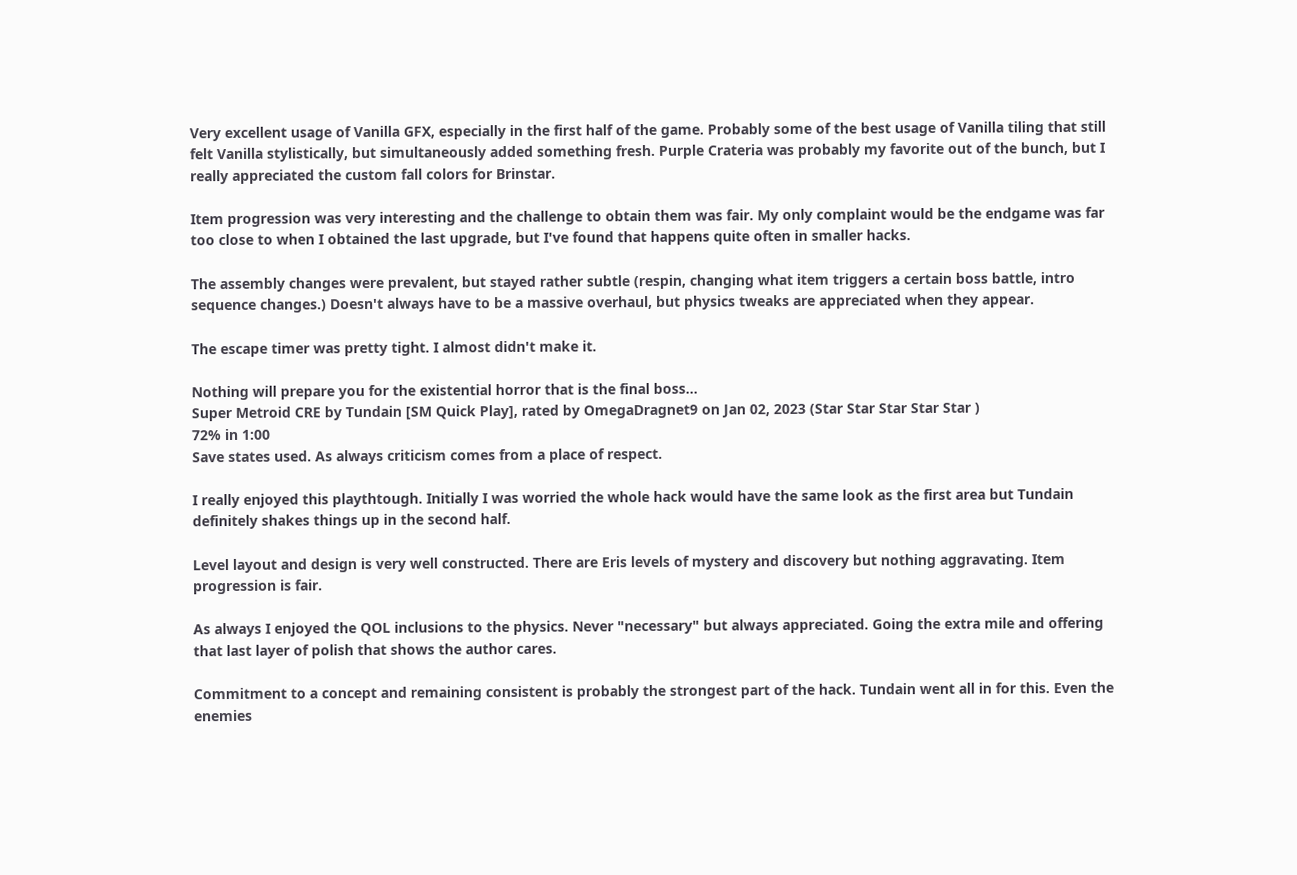Very excellent usage of Vanilla GFX, especially in the first half of the game. Probably some of the best usage of Vanilla tiling that still felt Vanilla stylistically, but simultaneously added something fresh. Purple Crateria was probably my favorite out of the bunch, but I really appreciated the custom fall colors for Brinstar.

Item progression was very interesting and the challenge to obtain them was fair. My only complaint would be the endgame was far too close to when I obtained the last upgrade, but I've found that happens quite often in smaller hacks.

The assembly changes were prevalent, but stayed rather subtle (respin, changing what item triggers a certain boss battle, intro sequence changes.) Doesn't always have to be a massive overhaul, but physics tweaks are appreciated when they appear.

The escape timer was pretty tight. I almost didn't make it.

Nothing will prepare you for the existential horror that is the final boss...
Super Metroid CRE by Tundain [SM Quick Play], rated by OmegaDragnet9 on Jan 02, 2023 (Star Star Star Star Star )
72% in 1:00
Save states used. As always criticism comes from a place of respect.

I really enjoyed this playthtough. Initially I was worried the whole hack would have the same look as the first area but Tundain definitely shakes things up in the second half.

Level layout and design is very well constructed. There are Eris levels of mystery and discovery but nothing aggravating. Item progression is fair.

As always I enjoyed the QOL inclusions to the physics. Never "necessary" but always appreciated. Going the extra mile and offering that last layer of polish that shows the author cares.

Commitment to a concept and remaining consistent is probably the strongest part of the hack. Tundain went all in for this. Even the enemies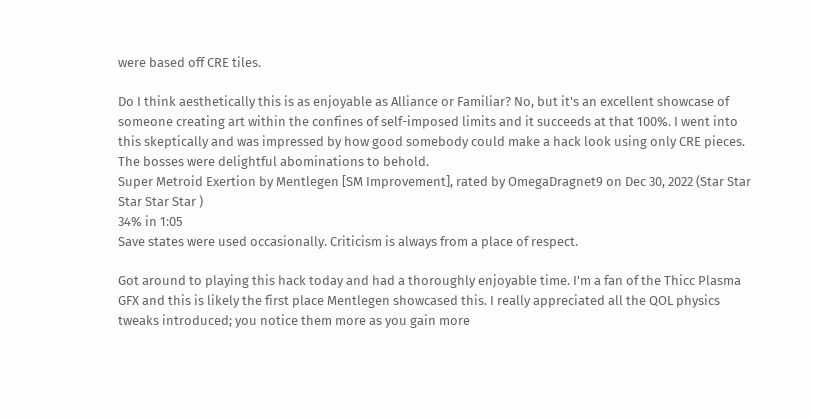were based off CRE tiles.

Do I think aesthetically this is as enjoyable as Alliance or Familiar? No, but it's an excellent showcase of someone creating art within the confines of self-imposed limits and it succeeds at that 100%. I went into this skeptically and was impressed by how good somebody could make a hack look using only CRE pieces. The bosses were delightful abominations to behold.
Super Metroid Exertion by Mentlegen [SM Improvement], rated by OmegaDragnet9 on Dec 30, 2022 (Star Star Star Star Star )
34% in 1:05
Save states were used occasionally. Criticism is always from a place of respect.

Got around to playing this hack today and had a thoroughly enjoyable time. I'm a fan of the Thicc Plasma GFX and this is likely the first place Mentlegen showcased this. I really appreciated all the QOL physics tweaks introduced; you notice them more as you gain more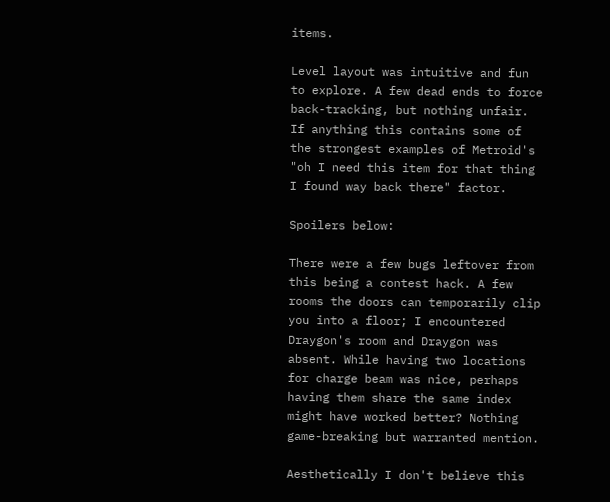items.

Level layout was intuitive and fun to explore. A few dead ends to force back-tracking, but nothing unfair. If anything this contains some of the strongest examples of Metroid's "oh I need this item for that thing I found way back there" factor.

Spoilers below:

There were a few bugs leftover from this being a contest hack. A few rooms the doors can temporarily clip you into a floor; I encountered Draygon's room and Draygon was absent. While having two locations for charge beam was nice, perhaps having them share the same index might have worked better? Nothing game-breaking but warranted mention.

Aesthetically I don't believe this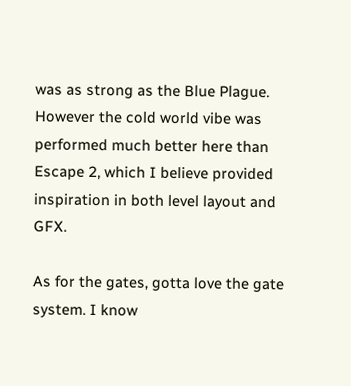was as strong as the Blue Plague. However the cold world vibe was performed much better here than Escape 2, which I believe provided inspiration in both level layout and GFX.

As for the gates, gotta love the gate system. I know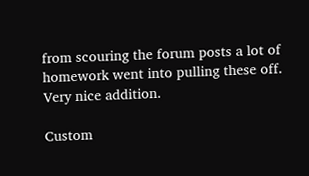from scouring the forum posts a lot of homework went into pulling these off. Very nice addition.

Custom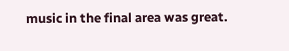music in the final area was great.